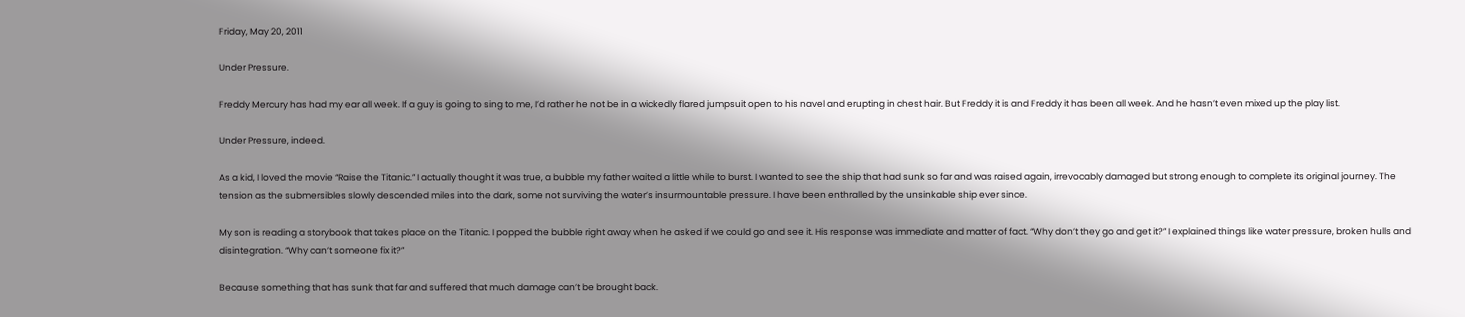Friday, May 20, 2011

Under Pressure.

Freddy Mercury has had my ear all week. If a guy is going to sing to me, I’d rather he not be in a wickedly flared jumpsuit open to his navel and erupting in chest hair. But Freddy it is and Freddy it has been all week. And he hasn’t even mixed up the play list.

Under Pressure, indeed.

As a kid, I loved the movie “Raise the Titanic.” I actually thought it was true, a bubble my father waited a little while to burst. I wanted to see the ship that had sunk so far and was raised again, irrevocably damaged but strong enough to complete its original journey. The tension as the submersibles slowly descended miles into the dark, some not surviving the water’s insurmountable pressure. I have been enthralled by the unsinkable ship ever since.

My son is reading a storybook that takes place on the Titanic. I popped the bubble right away when he asked if we could go and see it. His response was immediate and matter of fact. “Why don’t they go and get it?” I explained things like water pressure, broken hulls and disintegration. “Why can’t someone fix it?”

Because something that has sunk that far and suffered that much damage can’t be brought back.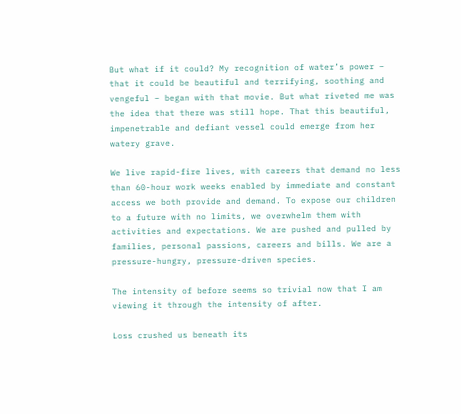But what if it could? My recognition of water’s power – that it could be beautiful and terrifying, soothing and vengeful – began with that movie. But what riveted me was the idea that there was still hope. That this beautiful, impenetrable and defiant vessel could emerge from her watery grave.

We live rapid-fire lives, with careers that demand no less than 60-hour work weeks enabled by immediate and constant access we both provide and demand. To expose our children to a future with no limits, we overwhelm them with activities and expectations. We are pushed and pulled by families, personal passions, careers and bills. We are a pressure-hungry, pressure-driven species.

The intensity of before seems so trivial now that I am viewing it through the intensity of after.

Loss crushed us beneath its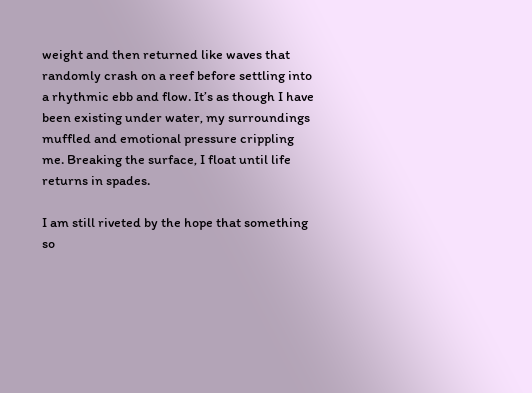weight and then returned like waves that randomly crash on a reef before settling into a rhythmic ebb and flow. It’s as though I have been existing under water, my surroundings muffled and emotional pressure crippling me. Breaking the surface, I float until life returns in spades.

I am still riveted by the hope that something so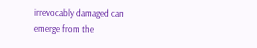irrevocably damaged can emerge from the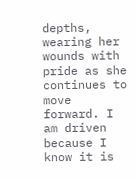depths, wearing her wounds with pride as she continues to move forward. I am driven because I know it is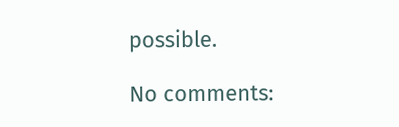possible.

No comments: